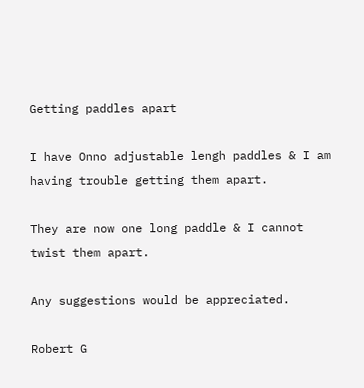Getting paddles apart

I have Onno adjustable lengh paddles & I am having trouble getting them apart.

They are now one long paddle & I cannot twist them apart.

Any suggestions would be appreciated.

Robert G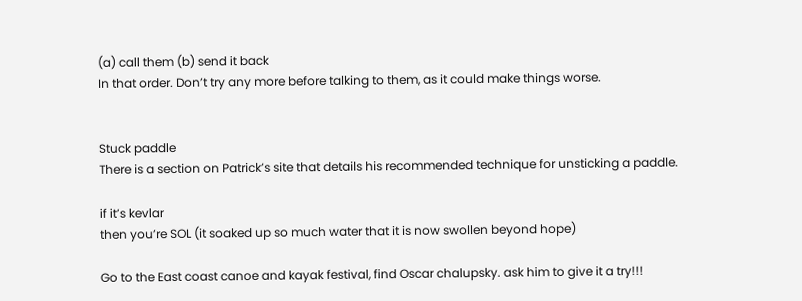(a) call them (b) send it back
In that order. Don’t try any more before talking to them, as it could make things worse.


Stuck paddle
There is a section on Patrick’s site that details his recommended technique for unsticking a paddle.

if it’s kevlar
then you’re SOL (it soaked up so much water that it is now swollen beyond hope)

Go to the East coast canoe and kayak festival, find Oscar chalupsky. ask him to give it a try!!!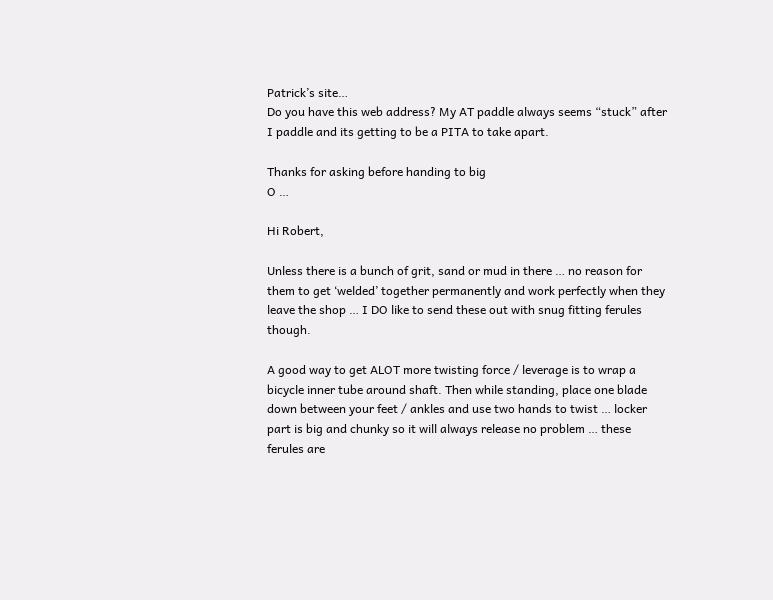Patrick’s site…
Do you have this web address? My AT paddle always seems “stuck” after I paddle and its getting to be a PITA to take apart.

Thanks for asking before handing to big
O …

Hi Robert,

Unless there is a bunch of grit, sand or mud in there … no reason for them to get ‘welded’ together permanently and work perfectly when they leave the shop … I DO like to send these out with snug fitting ferules though.

A good way to get ALOT more twisting force / leverage is to wrap a bicycle inner tube around shaft. Then while standing, place one blade down between your feet / ankles and use two hands to twist … locker part is big and chunky so it will always release no problem … these ferules are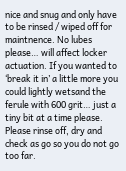nice and snug and only have to be rinsed / wiped off for maintnence. No lubes please… will affect locker actuation. If you wanted to ‘break it in’ a little more you could lightly wetsand the ferule with 600 grit… just a tiny bit at a time please. Please rinse off, dry and check as go so you do not go too far.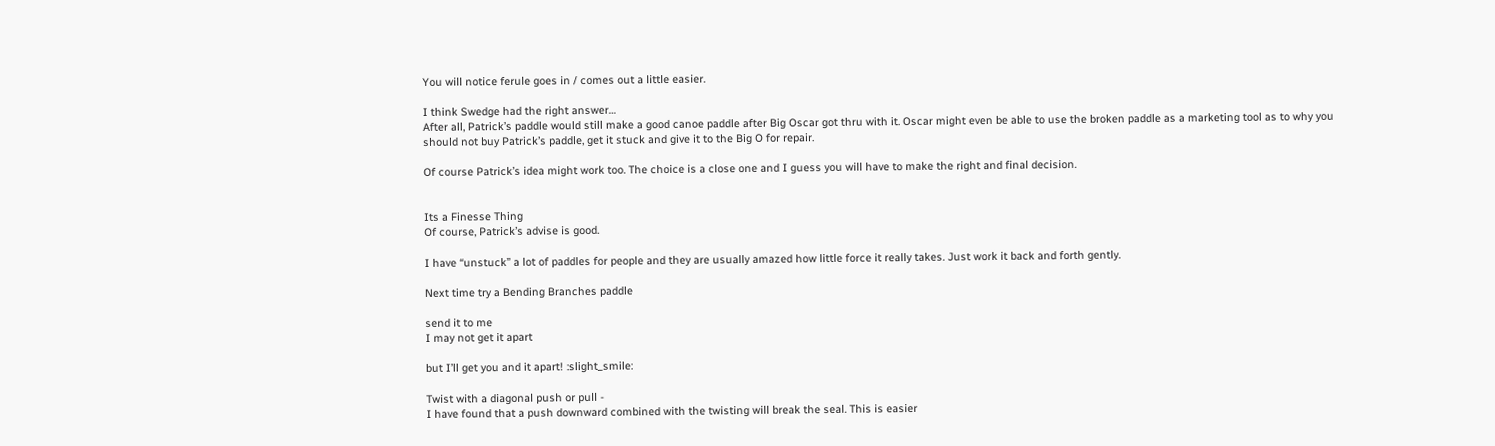You will notice ferule goes in / comes out a little easier.

I think Swedge had the right answer…
After all, Patrick’s paddle would still make a good canoe paddle after Big Oscar got thru with it. Oscar might even be able to use the broken paddle as a marketing tool as to why you should not buy Patrick’s paddle, get it stuck and give it to the Big O for repair.

Of course Patrick’s idea might work too. The choice is a close one and I guess you will have to make the right and final decision.


Its a Finesse Thing
Of course, Patrick’s advise is good.

I have “unstuck” a lot of paddles for people and they are usually amazed how little force it really takes. Just work it back and forth gently.

Next time try a Bending Branches paddle

send it to me
I may not get it apart

but I’ll get you and it apart! :slight_smile:

Twist with a diagonal push or pull -
I have found that a push downward combined with the twisting will break the seal. This is easier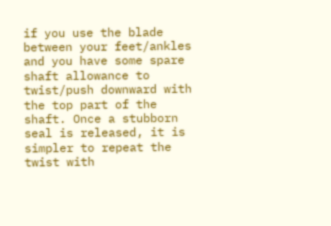if you use the blade between your feet/ankles and you have some spare shaft allowance to twist/push downward with the top part of the shaft. Once a stubborn seal is released, it is simpler to repeat the twist with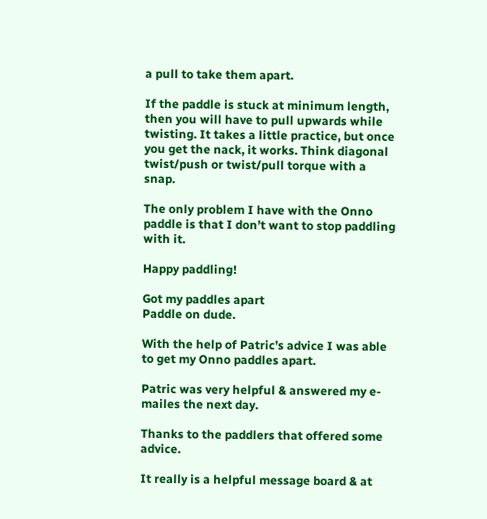a pull to take them apart.

If the paddle is stuck at minimum length, then you will have to pull upwards while twisting. It takes a little practice, but once you get the nack, it works. Think diagonal twist/push or twist/pull torque with a snap.

The only problem I have with the Onno paddle is that I don’t want to stop paddling with it.

Happy paddling!

Got my paddles apart
Paddle on dude.

With the help of Patric’s advice I was able to get my Onno paddles apart.

Patric was very helpful & answered my e- mailes the next day.

Thanks to the paddlers that offered some advice.

It really is a helpful message board & at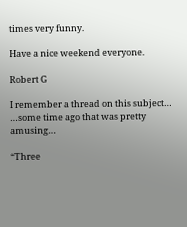times very funny.

Have a nice weekend everyone.

Robert G

I remember a thread on this subject…
…some time ago that was pretty amusing…

“Three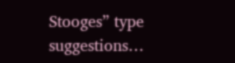Stooges” type suggestions…